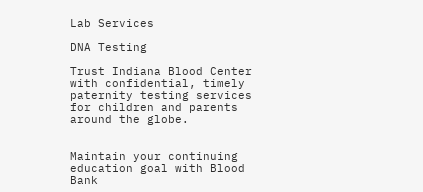Lab Services

DNA Testing

Trust Indiana Blood Center with confidential, timely paternity testing services for children and parents around the globe.


Maintain your continuing education goal with Blood Bank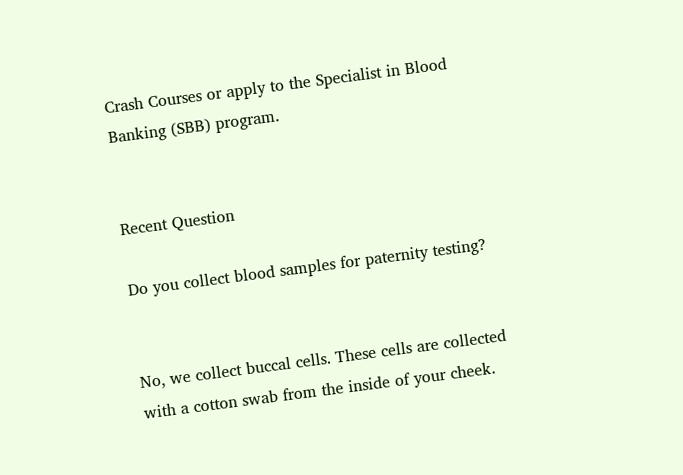Crash Courses or apply to the Specialist in Blood Banking (SBB) program.


Recent Question

Do you collect blood samples for paternity testing?


No, we collect buccal cells. These cells are collected with a cotton swab from the inside of your cheek.